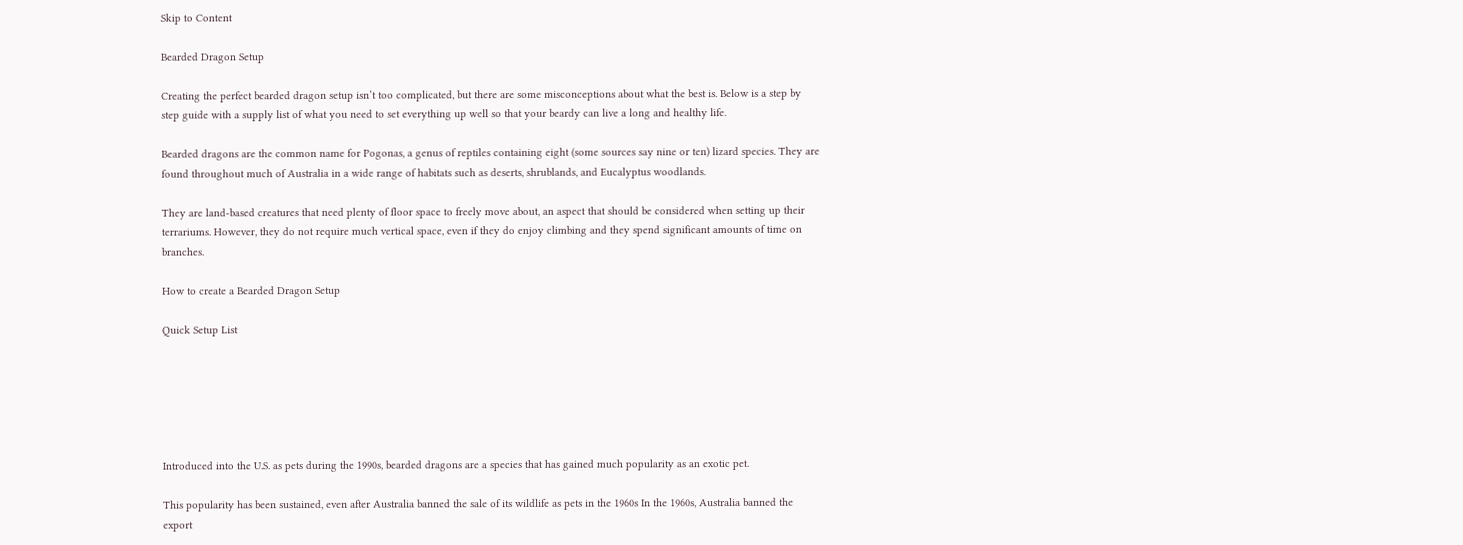Skip to Content

Bearded Dragon Setup

Creating the perfect bearded dragon setup isn’t too complicated, but there are some misconceptions about what the best is. Below is a step by step guide with a supply list of what you need to set everything up well so that your beardy can live a long and healthy life.

Bearded dragons are the common name for Pogonas, a genus of reptiles containing eight (some sources say nine or ten) lizard species. They are found throughout much of Australia in a wide range of habitats such as deserts, shrublands, and Eucalyptus woodlands.

They are land-based creatures that need plenty of floor space to freely move about, an aspect that should be considered when setting up their terrariums. However, they do not require much vertical space, even if they do enjoy climbing and they spend significant amounts of time on branches.

How to create a Bearded Dragon Setup

Quick Setup List






Introduced into the U.S. as pets during the 1990s, bearded dragons are a species that has gained much popularity as an exotic pet.

This popularity has been sustained, even after Australia banned the sale of its wildlife as pets in the 1960s In the 1960s, Australia banned the export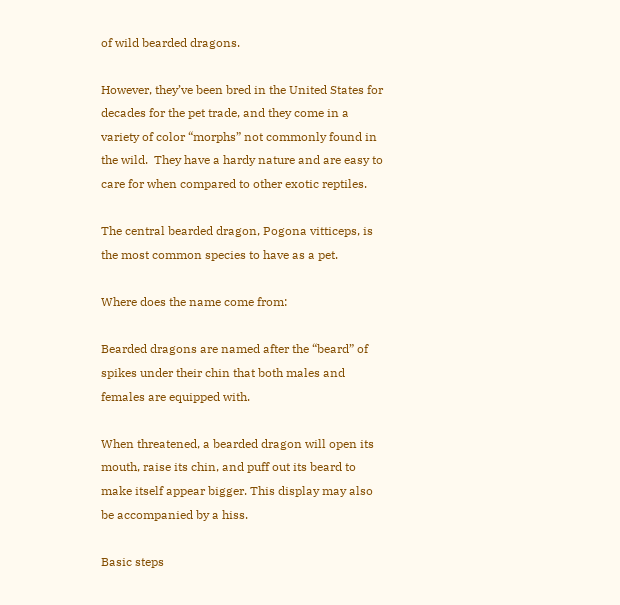of wild bearded dragons.

However, they’ve been bred in the United States for decades for the pet trade, and they come in a variety of color “morphs” not commonly found in the wild.  They have a hardy nature and are easy to care for when compared to other exotic reptiles.

The central bearded dragon, Pogona vitticeps, is the most common species to have as a pet.

Where does the name come from:

Bearded dragons are named after the “beard” of spikes under their chin that both males and females are equipped with.

When threatened, a bearded dragon will open its mouth, raise its chin, and puff out its beard to make itself appear bigger. This display may also be accompanied by a hiss.

Basic steps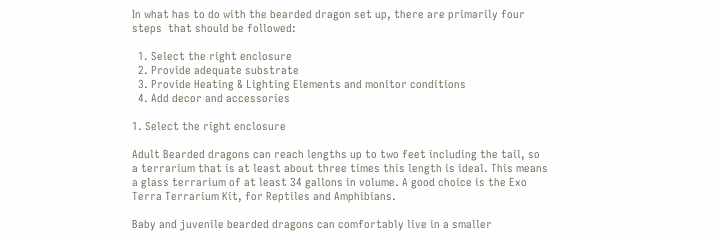In what has to do with the bearded dragon set up, there are primarily four steps  that should be followed:

  1. Select the right enclosure
  2. Provide adequate substrate
  3. Provide Heating & Lighting Elements and monitor conditions
  4. Add decor and accessories

1. Select the right enclosure

Adult Bearded dragons can reach lengths up to two feet including the tail, so a terrarium that is at least about three times this length is ideal. This means a glass terrarium of at least 34 gallons in volume. A good choice is the Exo Terra Terrarium Kit, for Reptiles and Amphibians.

Baby and juvenile bearded dragons can comfortably live in a smaller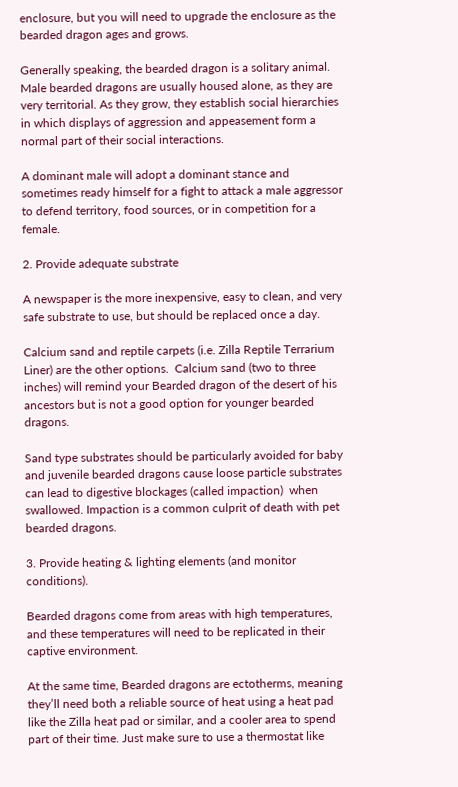enclosure, but you will need to upgrade the enclosure as the bearded dragon ages and grows.

Generally speaking, the bearded dragon is a solitary animal. Male bearded dragons are usually housed alone, as they are very territorial. As they grow, they establish social hierarchies in which displays of aggression and appeasement form a normal part of their social interactions.

A dominant male will adopt a dominant stance and sometimes ready himself for a fight to attack a male aggressor to defend territory, food sources, or in competition for a female.

2. Provide adequate substrate

A newspaper is the more inexpensive, easy to clean, and very safe substrate to use, but should be replaced once a day.

Calcium sand and reptile carpets (i.e. Zilla Reptile Terrarium Liner) are the other options.  Calcium sand (two to three inches) will remind your Bearded dragon of the desert of his ancestors but is not a good option for younger bearded dragons.

Sand type substrates should be particularly avoided for baby and juvenile bearded dragons cause loose particle substrates can lead to digestive blockages (called impaction)  when swallowed. Impaction is a common culprit of death with pet bearded dragons.

3. Provide heating & lighting elements (and monitor conditions).

Bearded dragons come from areas with high temperatures, and these temperatures will need to be replicated in their captive environment.

At the same time, Bearded dragons are ectotherms, meaning they’ll need both a reliable source of heat using a heat pad like the Zilla heat pad or similar, and a cooler area to spend part of their time. Just make sure to use a thermostat like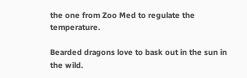the one from Zoo Med to regulate the temperature.

Bearded dragons love to bask out in the sun in the wild.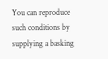You can reproduce such conditions by supplying a basking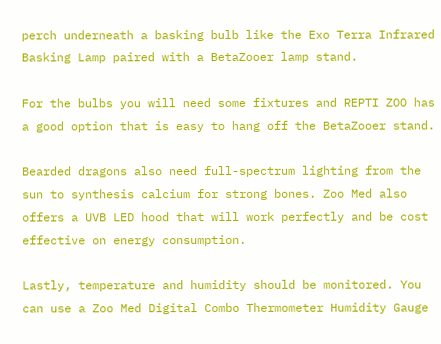perch underneath a basking bulb like the Exo Terra Infrared Basking Lamp paired with a BetaZooer lamp stand.

For the bulbs you will need some fixtures and REPTI ZOO has a good option that is easy to hang off the BetaZooer stand.

Bearded dragons also need full-spectrum lighting from the sun to synthesis calcium for strong bones. Zoo Med also offers a UVB LED hood that will work perfectly and be cost effective on energy consumption.

Lastly, temperature and humidity should be monitored. You can use a Zoo Med Digital Combo Thermometer Humidity Gauge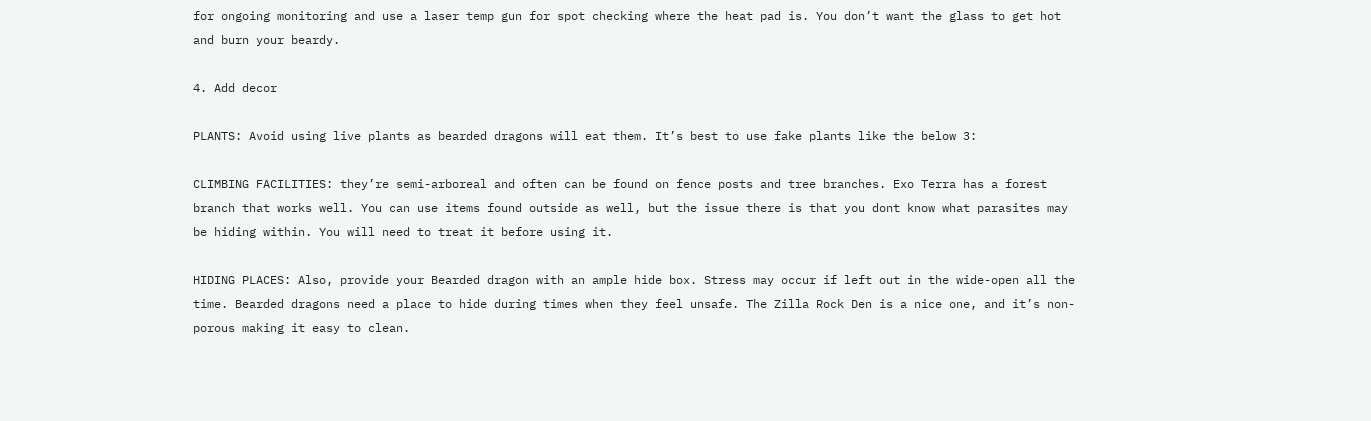for ongoing monitoring and use a laser temp gun for spot checking where the heat pad is. You don’t want the glass to get hot and burn your beardy.

4. Add decor

PLANTS: Avoid using live plants as bearded dragons will eat them. It’s best to use fake plants like the below 3:

CLIMBING FACILITIES: they’re semi-arboreal and often can be found on fence posts and tree branches. Exo Terra has a forest branch that works well. You can use items found outside as well, but the issue there is that you dont know what parasites may be hiding within. You will need to treat it before using it.

HIDING PLACES: Also, provide your Bearded dragon with an ample hide box. Stress may occur if left out in the wide-open all the time. Bearded dragons need a place to hide during times when they feel unsafe. The Zilla Rock Den is a nice one, and it’s non-porous making it easy to clean.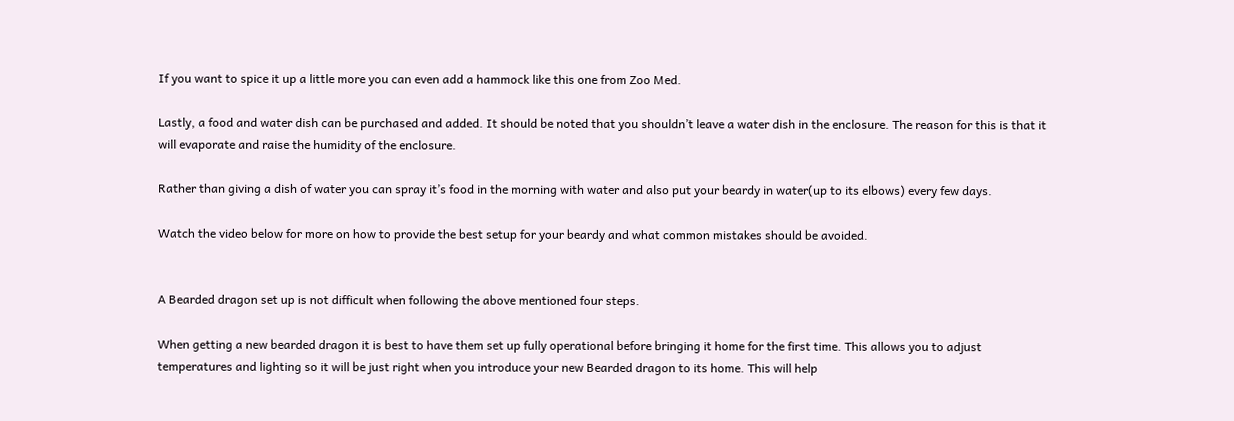If you want to spice it up a little more you can even add a hammock like this one from Zoo Med.

Lastly, a food and water dish can be purchased and added. It should be noted that you shouldn’t leave a water dish in the enclosure. The reason for this is that it will evaporate and raise the humidity of the enclosure.

Rather than giving a dish of water you can spray it’s food in the morning with water and also put your beardy in water(up to its elbows) every few days.

Watch the video below for more on how to provide the best setup for your beardy and what common mistakes should be avoided.


A Bearded dragon set up is not difficult when following the above mentioned four steps.

When getting a new bearded dragon it is best to have them set up fully operational before bringing it home for the first time. This allows you to adjust temperatures and lighting so it will be just right when you introduce your new Bearded dragon to its home. This will help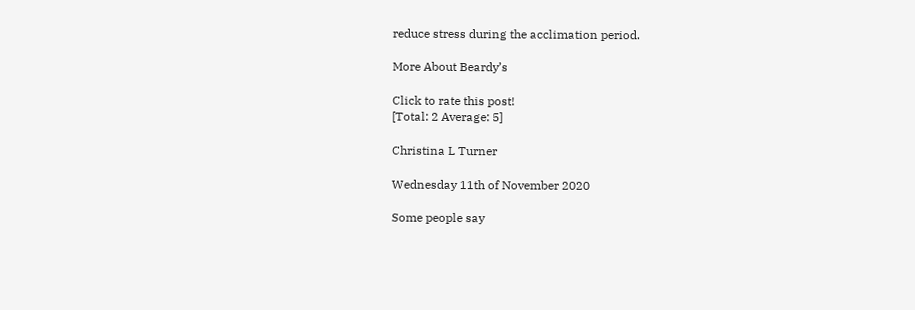reduce stress during the acclimation period.

More About Beardy’s

Click to rate this post!
[Total: 2 Average: 5]

Christina L Turner

Wednesday 11th of November 2020

Some people say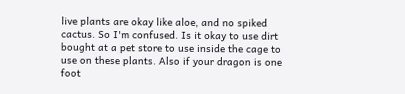live plants are okay like aloe, and no spiked cactus. So I'm confused. Is it okay to use dirt bought at a pet store to use inside the cage to use on these plants. Also if your dragon is one foot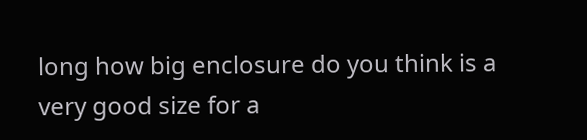long how big enclosure do you think is a very good size for a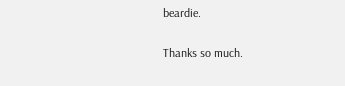beardie.

Thanks so much.